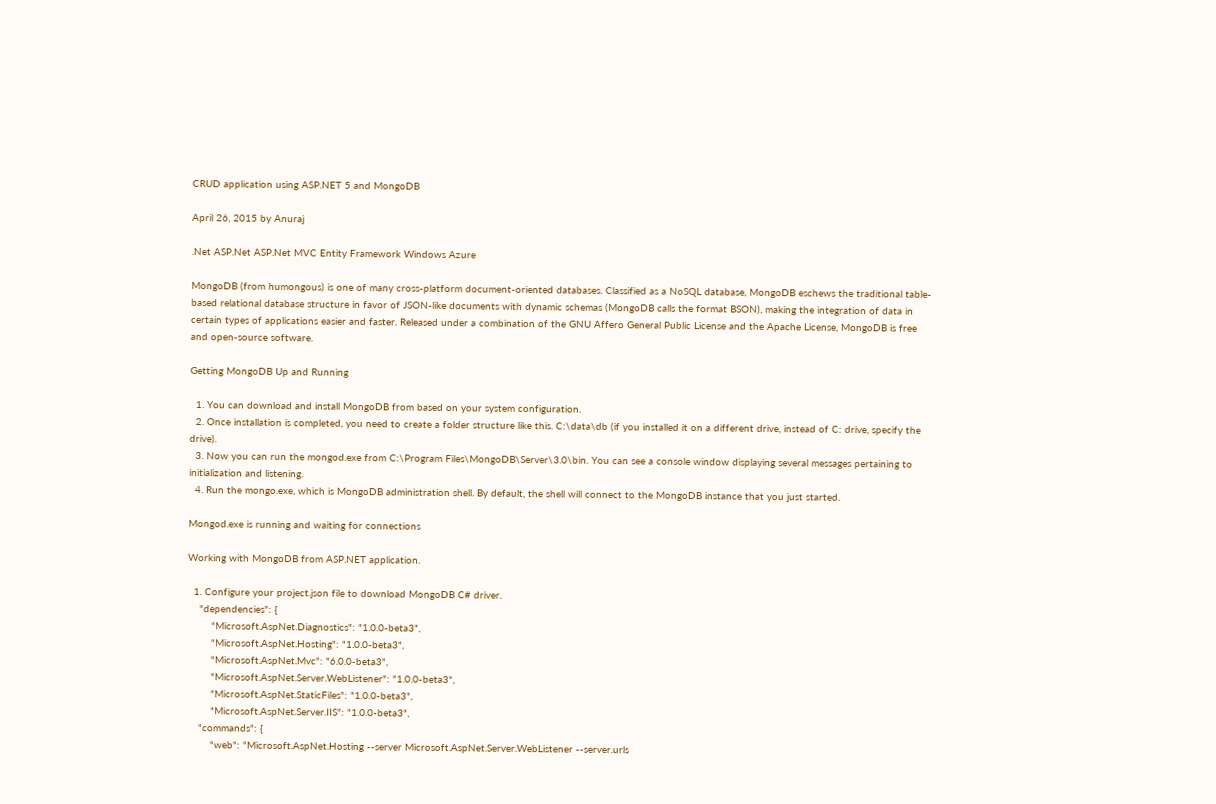CRUD application using ASP.NET 5 and MongoDB

April 26, 2015 by Anuraj

.Net ASP.Net ASP.Net MVC Entity Framework Windows Azure

MongoDB (from humongous) is one of many cross-platform document-oriented databases. Classified as a NoSQL database, MongoDB eschews the traditional table-based relational database structure in favor of JSON-like documents with dynamic schemas (MongoDB calls the format BSON), making the integration of data in certain types of applications easier and faster. Released under a combination of the GNU Affero General Public License and the Apache License, MongoDB is free and open-source software.

Getting MongoDB Up and Running

  1. You can download and install MongoDB from based on your system configuration.
  2. Once installation is completed, you need to create a folder structure like this. C:\data\db (if you installed it on a different drive, instead of C: drive, specify the drive).
  3. Now you can run the mongod.exe from C:\Program Files\MongoDB\Server\3.0\bin. You can see a console window displaying several messages pertaining to initialization and listening.
  4. Run the mongo.exe, which is MongoDB administration shell. By default, the shell will connect to the MongoDB instance that you just started.

Mongod.exe is running and waiting for connections

Working with MongoDB from ASP.NET application.

  1. Configure your project.json file to download MongoDB C# driver.
    "dependencies": {
        "Microsoft.AspNet.Diagnostics": "1.0.0-beta3",
        "Microsoft.AspNet.Hosting": "1.0.0-beta3",
        "Microsoft.AspNet.Mvc": "6.0.0-beta3",
        "Microsoft.AspNet.Server.WebListener": "1.0.0-beta3",
        "Microsoft.AspNet.StaticFiles": "1.0.0-beta3",
        "Microsoft.AspNet.Server.IIS": "1.0.0-beta3",
    "commands": {
        "web": "Microsoft.AspNet.Hosting --server Microsoft.AspNet.Server.WebListener --server.urls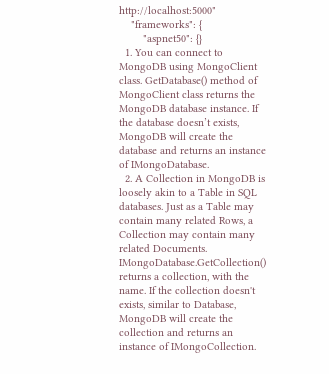http://localhost:5000"
    "frameworks": {
        "aspnet50": {}
  1. You can connect to MongoDB using MongoClient class. GetDatabase() method of MongoClient class returns the MongoDB database instance. If the database doesn’t exists, MongoDB will create the database and returns an instance of IMongoDatabase.
  2. A Collection in MongoDB is loosely akin to a Table in SQL databases. Just as a Table may contain many related Rows, a Collection may contain many related Documents. IMongoDatabase.GetCollection() returns a collection, with the name. If the collection doesn't exists, similar to Database, MongoDB will create the collection and returns an instance of IMongoCollection.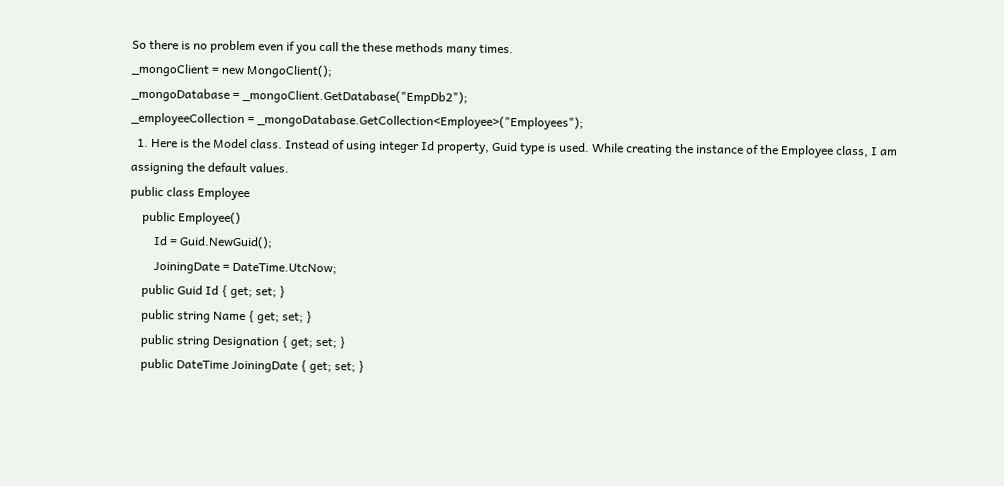So there is no problem even if you call the these methods many times.
_mongoClient = new MongoClient();
_mongoDatabase = _mongoClient.GetDatabase("EmpDb2");
_employeeCollection = _mongoDatabase.GetCollection<Employee>("Employees");
  1. Here is the Model class. Instead of using integer Id property, Guid type is used. While creating the instance of the Employee class, I am assigning the default values.
public class Employee
    public Employee()
        Id = Guid.NewGuid();
        JoiningDate = DateTime.UtcNow;
    public Guid Id { get; set; }
    public string Name { get; set; }
    public string Designation { get; set; }
    public DateTime JoiningDate { get; set; }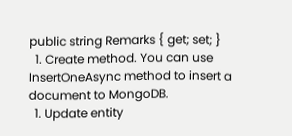public string Remarks { get; set; }
  1. Create method. You can use InsertOneAsync method to insert a document to MongoDB.
  1. Update entity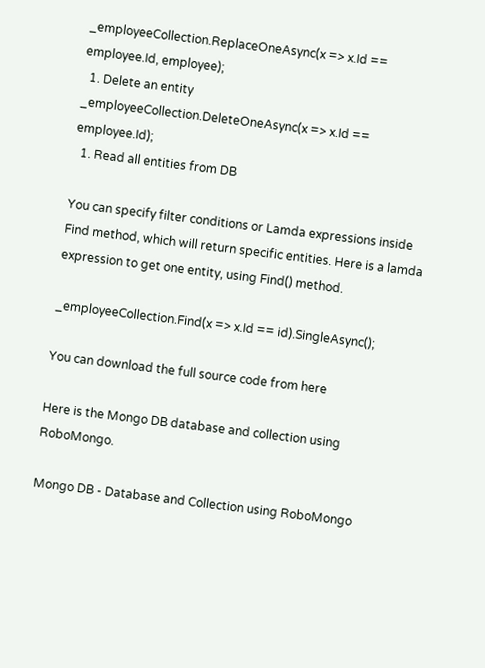_employeeCollection.ReplaceOneAsync(x => x.Id == employee.Id, employee);
  1. Delete an entity
_employeeCollection.DeleteOneAsync(x => x.Id == employee.Id);
  1. Read all entities from DB

You can specify filter conditions or Lamda expressions inside Find method, which will return specific entities. Here is a lamda expression to get one entity, using Find() method.

_employeeCollection.Find(x => x.Id == id).SingleAsync();

You can download the full source code from here

Here is the Mongo DB database and collection using RoboMongo.

Mongo DB - Database and Collection using RoboMongo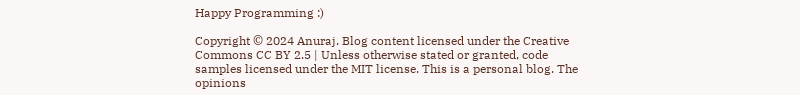Happy Programming :)

Copyright © 2024 Anuraj. Blog content licensed under the Creative Commons CC BY 2.5 | Unless otherwise stated or granted, code samples licensed under the MIT license. This is a personal blog. The opinions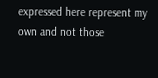expressed here represent my own and not those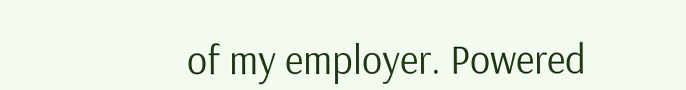of my employer. Powered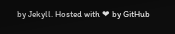by Jekyll. Hosted with ❤ by GitHub